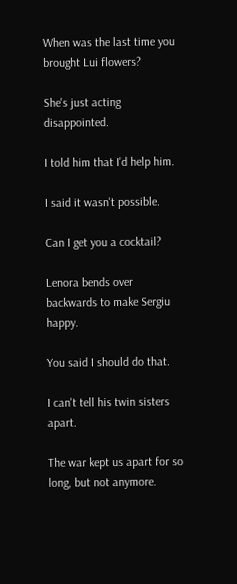When was the last time you brought Lui flowers?

She's just acting disappointed.

I told him that I'd help him.

I said it wasn't possible.

Can I get you a cocktail?

Lenora bends over backwards to make Sergiu happy.

You said I should do that.

I can't tell his twin sisters apart.

The war kept us apart for so long, but not anymore.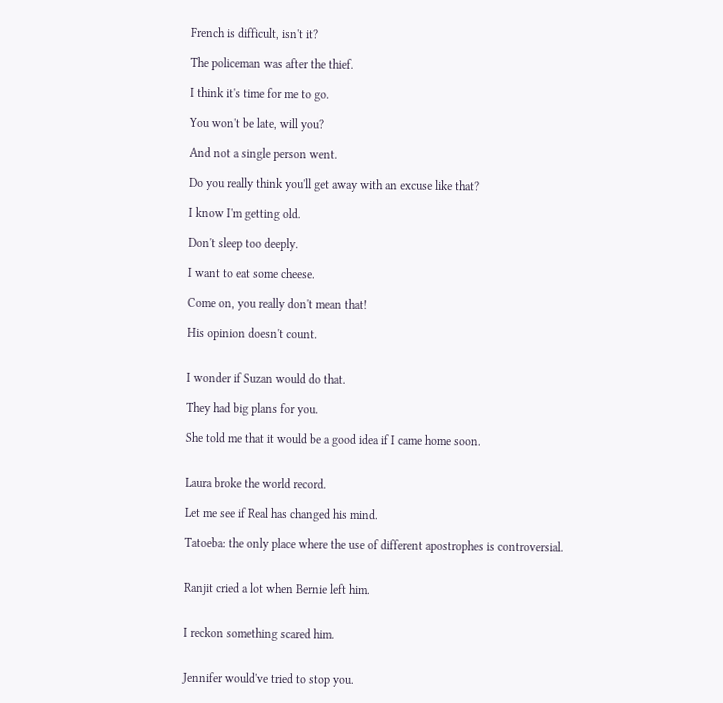French is difficult, isn't it?

The policeman was after the thief.

I think it's time for me to go.

You won't be late, will you?

And not a single person went.

Do you really think you'll get away with an excuse like that?

I know I'm getting old.

Don't sleep too deeply.

I want to eat some cheese.

Come on, you really don't mean that!

His opinion doesn't count.


I wonder if Suzan would do that.

They had big plans for you.

She told me that it would be a good idea if I came home soon.


Laura broke the world record.

Let me see if Real has changed his mind.

Tatoeba: the only place where the use of different apostrophes is controversial.


Ranjit cried a lot when Bernie left him.


I reckon something scared him.


Jennifer would've tried to stop you.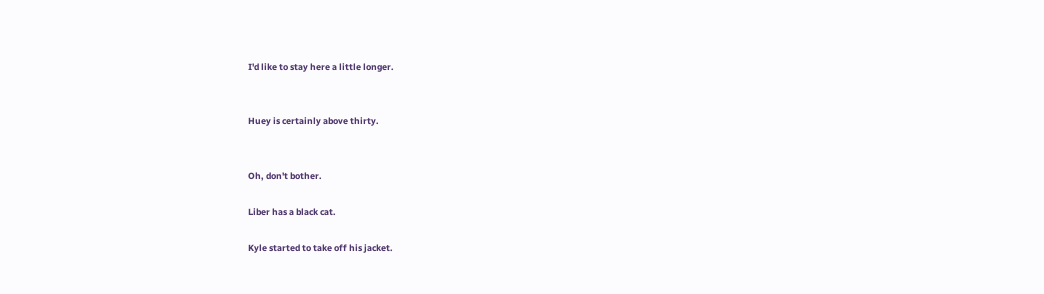I'd like to stay here a little longer.


Huey is certainly above thirty.


Oh, don't bother.

Liber has a black cat.

Kyle started to take off his jacket.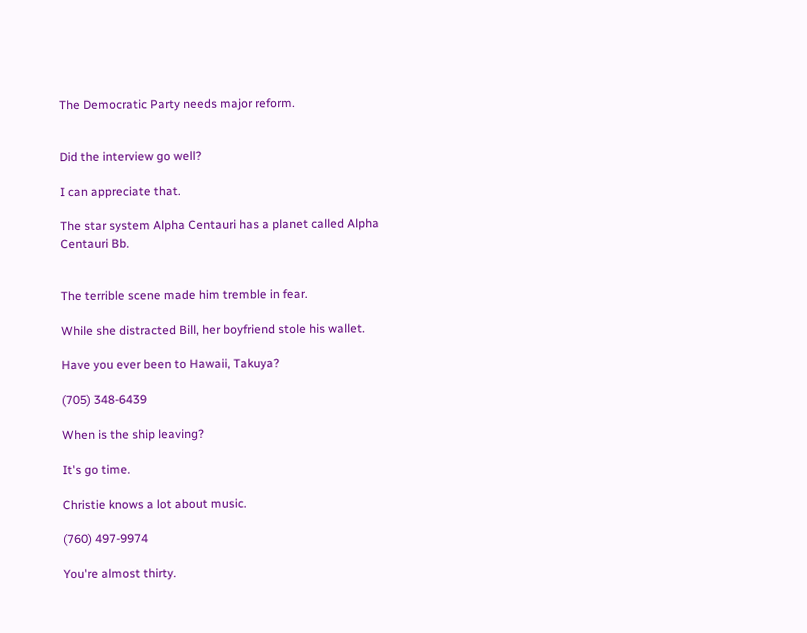The Democratic Party needs major reform.


Did the interview go well?

I can appreciate that.

The star system Alpha Centauri has a planet called Alpha Centauri Bb.


The terrible scene made him tremble in fear.

While she distracted Bill, her boyfriend stole his wallet.

Have you ever been to Hawaii, Takuya?

(705) 348-6439

When is the ship leaving?

It's go time.

Christie knows a lot about music.

(760) 497-9974

You're almost thirty.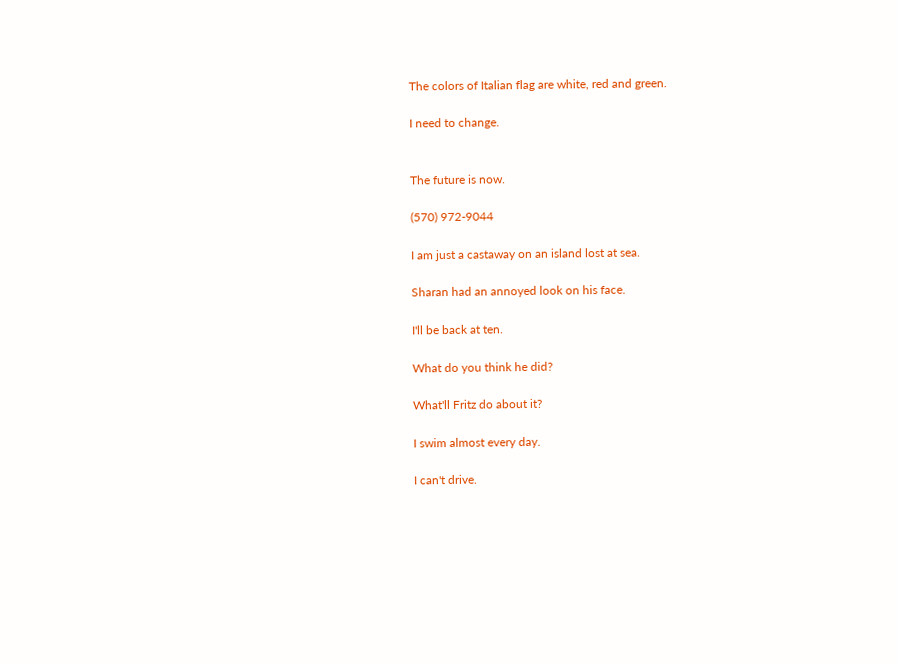The colors of Italian flag are white, red and green.

I need to change.


The future is now.

(570) 972-9044

I am just a castaway on an island lost at sea.

Sharan had an annoyed look on his face.

I'll be back at ten.

What do you think he did?

What'll Fritz do about it?

I swim almost every day.

I can't drive.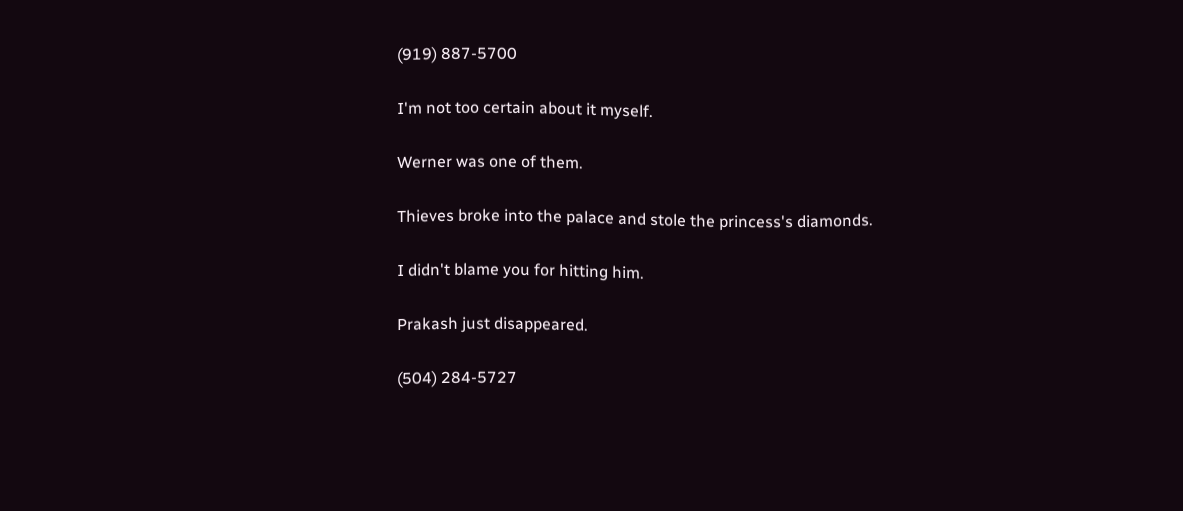(919) 887-5700

I'm not too certain about it myself.

Werner was one of them.

Thieves broke into the palace and stole the princess's diamonds.

I didn't blame you for hitting him.

Prakash just disappeared.

(504) 284-5727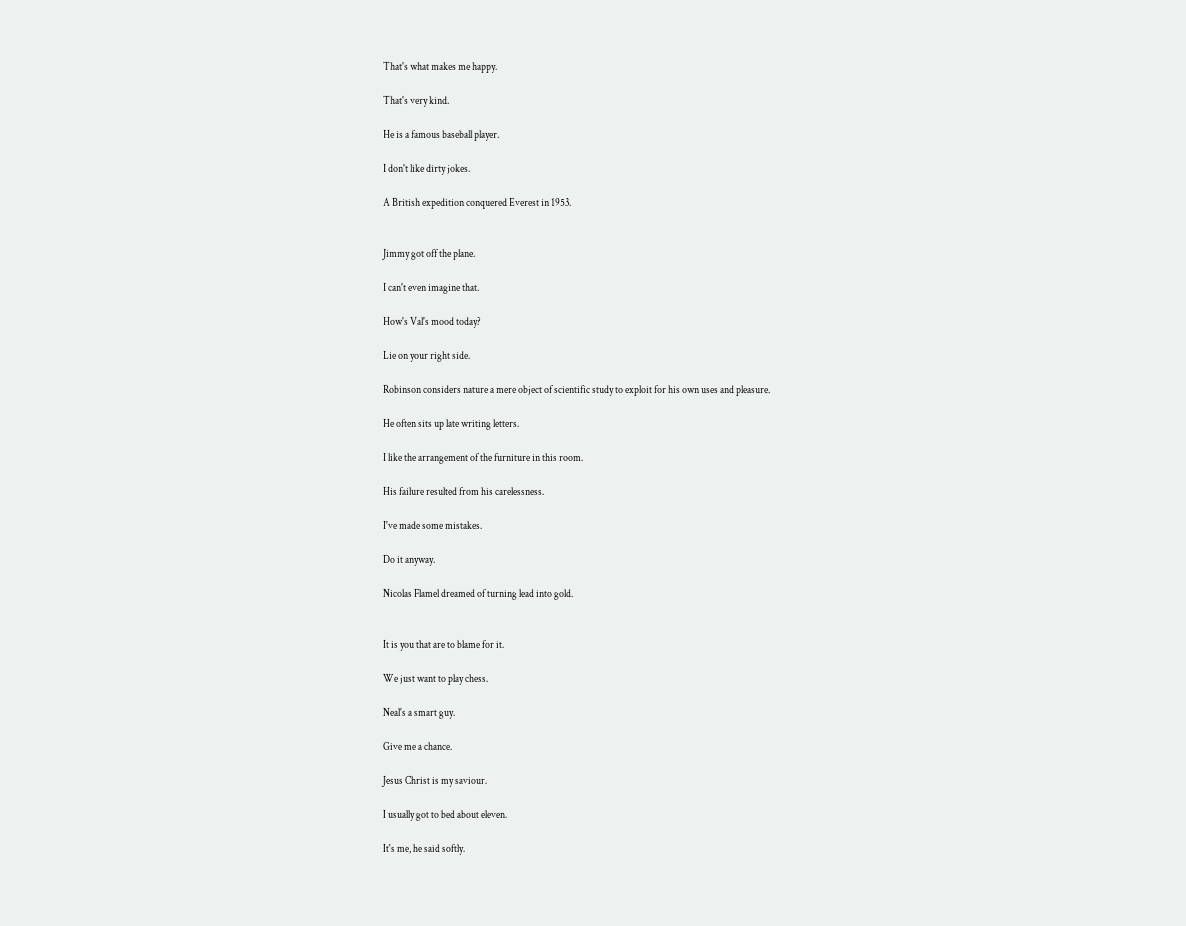That's what makes me happy.

That's very kind.

He is a famous baseball player.

I don't like dirty jokes.

A British expedition conquered Everest in 1953.


Jimmy got off the plane.

I can't even imagine that.

How's Val's mood today?

Lie on your right side.

Robinson considers nature a mere object of scientific study to exploit for his own uses and pleasure.

He often sits up late writing letters.

I like the arrangement of the furniture in this room.

His failure resulted from his carelessness.

I've made some mistakes.

Do it anyway.

Nicolas Flamel dreamed of turning lead into gold.


It is you that are to blame for it.

We just want to play chess.

Neal's a smart guy.

Give me a chance.

Jesus Christ is my saviour.

I usually got to bed about eleven.

It's me, he said softly.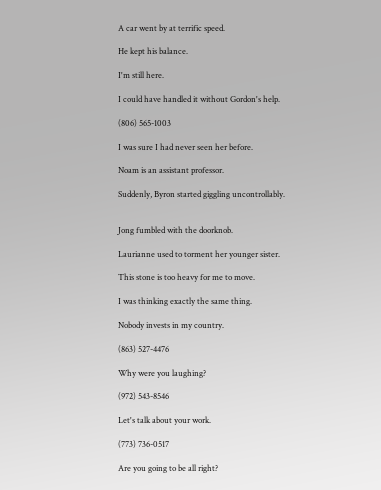A car went by at terrific speed.

He kept his balance.

I'm still here.

I could have handled it without Gordon's help.

(806) 565-1003

I was sure I had never seen her before.

Noam is an assistant professor.

Suddenly, Byron started giggling uncontrollably.


Jong fumbled with the doorknob.

Laurianne used to torment her younger sister.

This stone is too heavy for me to move.

I was thinking exactly the same thing.

Nobody invests in my country.

(863) 527-4476

Why were you laughing?

(972) 543-8546

Let's talk about your work.

(773) 736-0517

Are you going to be all right?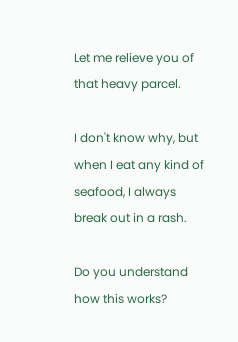Let me relieve you of that heavy parcel.

I don't know why, but when I eat any kind of seafood, I always break out in a rash.

Do you understand how this works?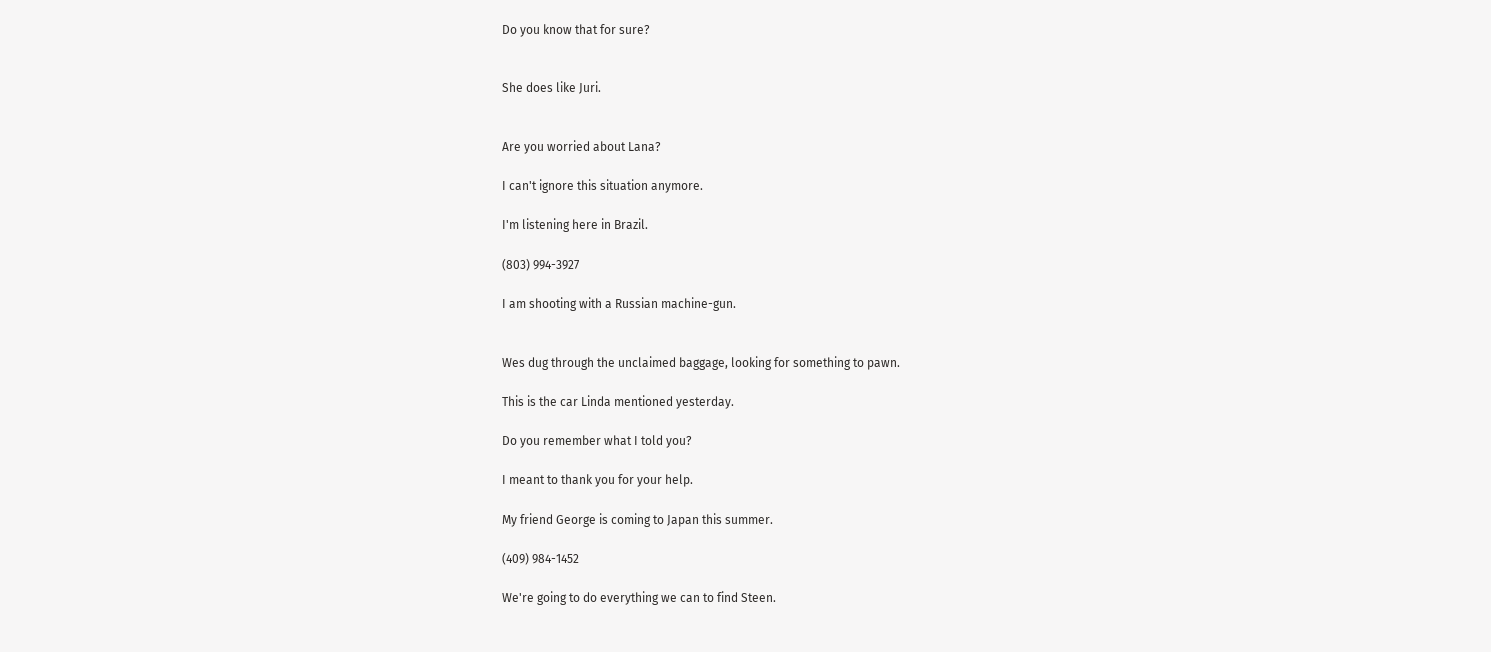Do you know that for sure?


She does like Juri.


Are you worried about Lana?

I can't ignore this situation anymore.

I'm listening here in Brazil.

(803) 994-3927

I am shooting with a Russian machine-gun.


Wes dug through the unclaimed baggage, looking for something to pawn.

This is the car Linda mentioned yesterday.

Do you remember what I told you?

I meant to thank you for your help.

My friend George is coming to Japan this summer.

(409) 984-1452

We're going to do everything we can to find Steen.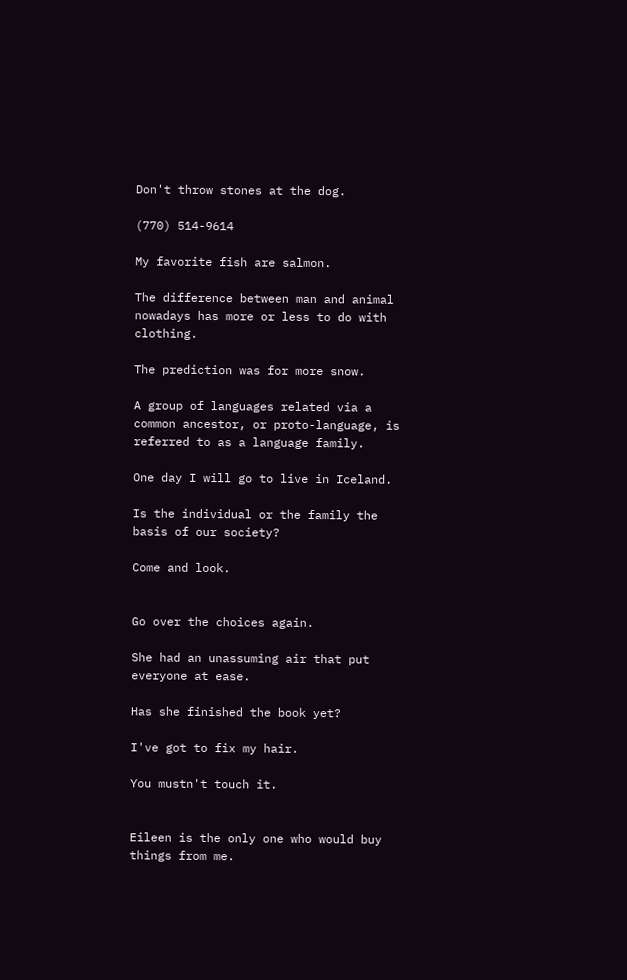Don't throw stones at the dog.

(770) 514-9614

My favorite fish are salmon.

The difference between man and animal nowadays has more or less to do with clothing.

The prediction was for more snow.

A group of languages related via a common ancestor, or proto-language, is referred to as a language family.

One day I will go to live in Iceland.

Is the individual or the family the basis of our society?

Come and look.


Go over the choices again.

She had an unassuming air that put everyone at ease.

Has she finished the book yet?

I've got to fix my hair.

You mustn't touch it.


Eileen is the only one who would buy things from me.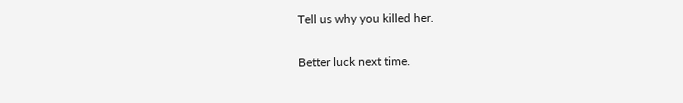Tell us why you killed her.

Better luck next time.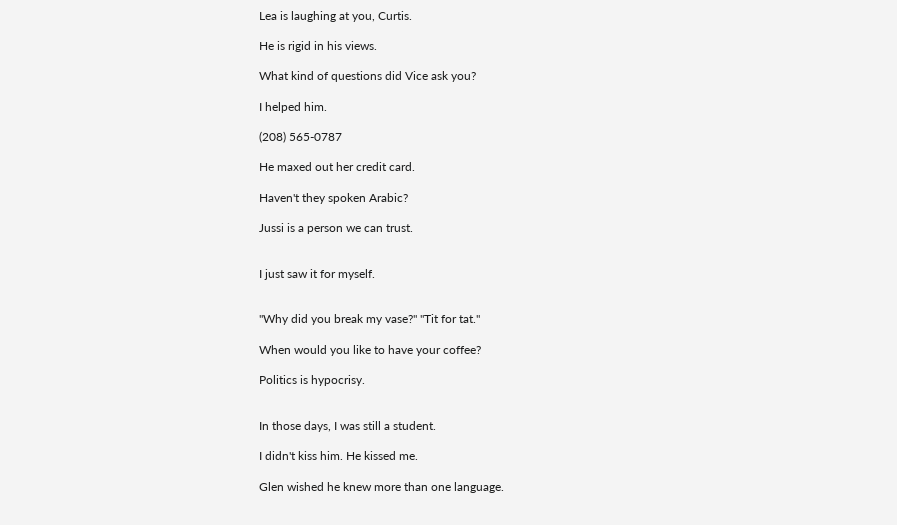Lea is laughing at you, Curtis.

He is rigid in his views.

What kind of questions did Vice ask you?

I helped him.

(208) 565-0787

He maxed out her credit card.

Haven't they spoken Arabic?

Jussi is a person we can trust.


I just saw it for myself.


"Why did you break my vase?" "Tit for tat."

When would you like to have your coffee?

Politics is hypocrisy.


In those days, I was still a student.

I didn't kiss him. He kissed me.

Glen wished he knew more than one language.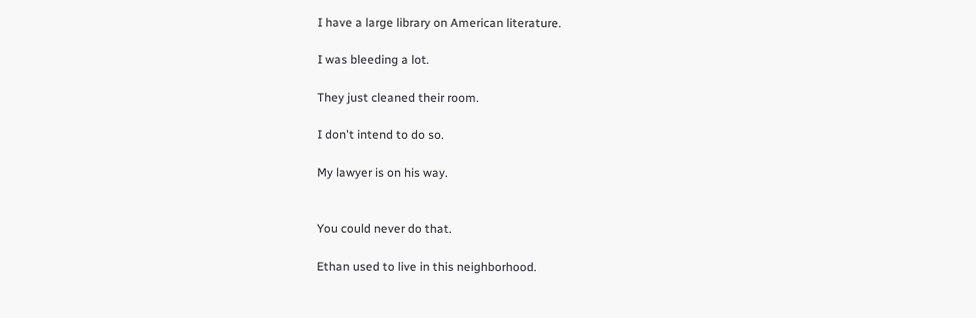I have a large library on American literature.

I was bleeding a lot.

They just cleaned their room.

I don't intend to do so.

My lawyer is on his way.


You could never do that.

Ethan used to live in this neighborhood.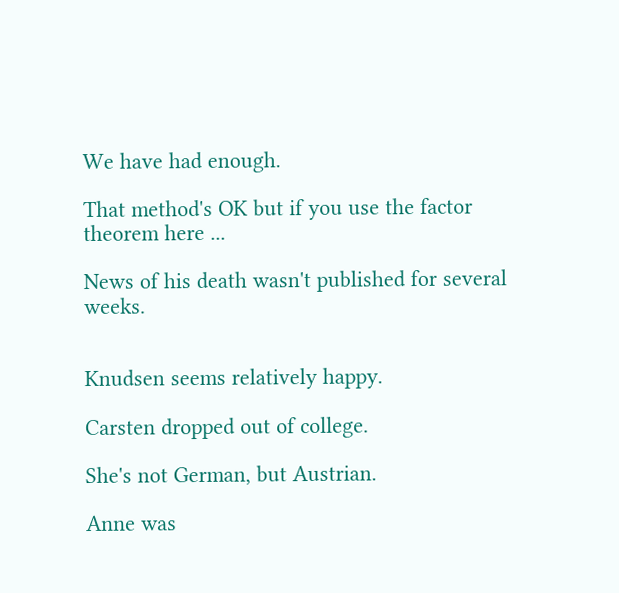We have had enough.

That method's OK but if you use the factor theorem here ...

News of his death wasn't published for several weeks.


Knudsen seems relatively happy.

Carsten dropped out of college.

She's not German, but Austrian.

Anne was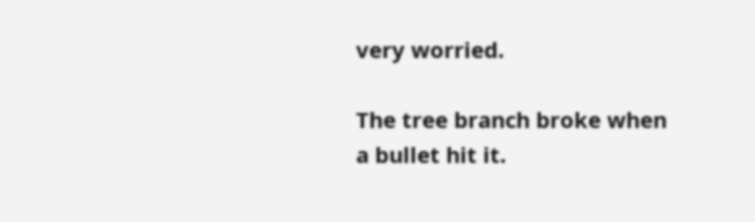very worried.

The tree branch broke when a bullet hit it.